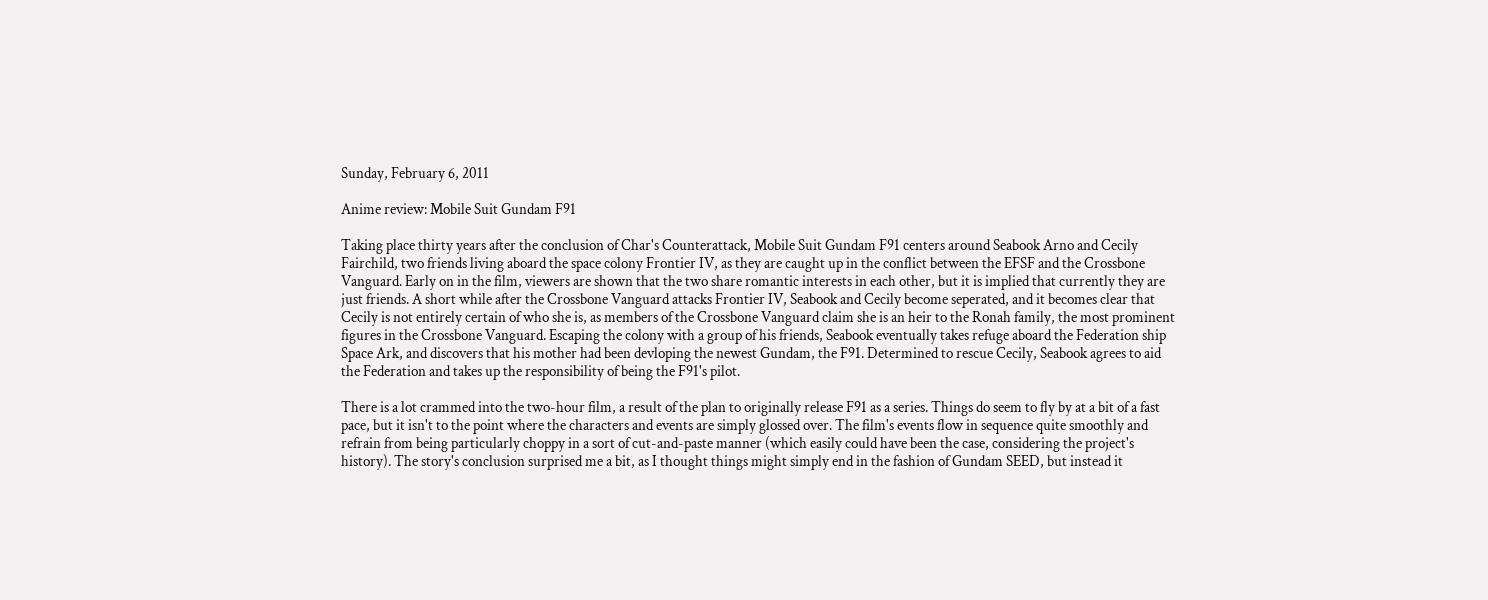Sunday, February 6, 2011

Anime review: Mobile Suit Gundam F91

Taking place thirty years after the conclusion of Char's Counterattack, Mobile Suit Gundam F91 centers around Seabook Arno and Cecily Fairchild, two friends living aboard the space colony Frontier IV, as they are caught up in the conflict between the EFSF and the Crossbone Vanguard. Early on in the film, viewers are shown that the two share romantic interests in each other, but it is implied that currently they are just friends. A short while after the Crossbone Vanguard attacks Frontier IV, Seabook and Cecily become seperated, and it becomes clear that Cecily is not entirely certain of who she is, as members of the Crossbone Vanguard claim she is an heir to the Ronah family, the most prominent figures in the Crossbone Vanguard. Escaping the colony with a group of his friends, Seabook eventually takes refuge aboard the Federation ship Space Ark, and discovers that his mother had been devloping the newest Gundam, the F91. Determined to rescue Cecily, Seabook agrees to aid the Federation and takes up the responsibility of being the F91's pilot.

There is a lot crammed into the two-hour film, a result of the plan to originally release F91 as a series. Things do seem to fly by at a bit of a fast pace, but it isn't to the point where the characters and events are simply glossed over. The film's events flow in sequence quite smoothly and refrain from being particularly choppy in a sort of cut-and-paste manner (which easily could have been the case, considering the project's history). The story's conclusion surprised me a bit, as I thought things might simply end in the fashion of Gundam SEED, but instead it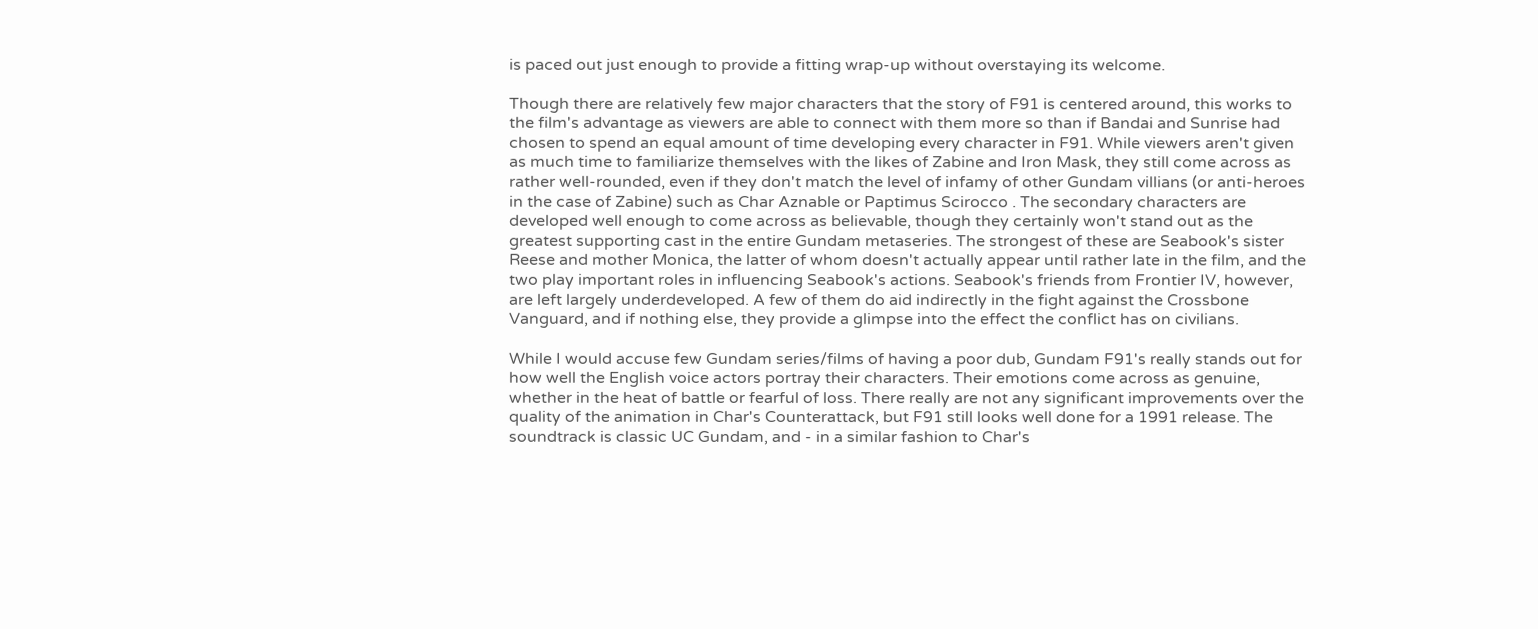is paced out just enough to provide a fitting wrap-up without overstaying its welcome.

Though there are relatively few major characters that the story of F91 is centered around, this works to the film's advantage as viewers are able to connect with them more so than if Bandai and Sunrise had chosen to spend an equal amount of time developing every character in F91. While viewers aren't given as much time to familiarize themselves with the likes of Zabine and Iron Mask, they still come across as rather well-rounded, even if they don't match the level of infamy of other Gundam villians (or anti-heroes in the case of Zabine) such as Char Aznable or Paptimus Scirocco . The secondary characters are developed well enough to come across as believable, though they certainly won't stand out as the greatest supporting cast in the entire Gundam metaseries. The strongest of these are Seabook's sister Reese and mother Monica, the latter of whom doesn't actually appear until rather late in the film, and the two play important roles in influencing Seabook's actions. Seabook's friends from Frontier IV, however, are left largely underdeveloped. A few of them do aid indirectly in the fight against the Crossbone Vanguard, and if nothing else, they provide a glimpse into the effect the conflict has on civilians.

While I would accuse few Gundam series/films of having a poor dub, Gundam F91's really stands out for how well the English voice actors portray their characters. Their emotions come across as genuine, whether in the heat of battle or fearful of loss. There really are not any significant improvements over the quality of the animation in Char's Counterattack, but F91 still looks well done for a 1991 release. The soundtrack is classic UC Gundam, and - in a similar fashion to Char's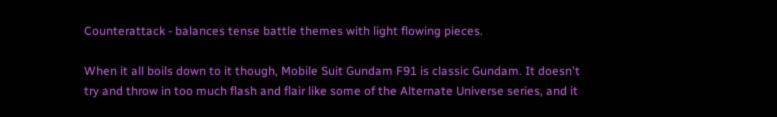Counterattack - balances tense battle themes with light flowing pieces.

When it all boils down to it though, Mobile Suit Gundam F91 is classic Gundam. It doesn't try and throw in too much flash and flair like some of the Alternate Universe series, and it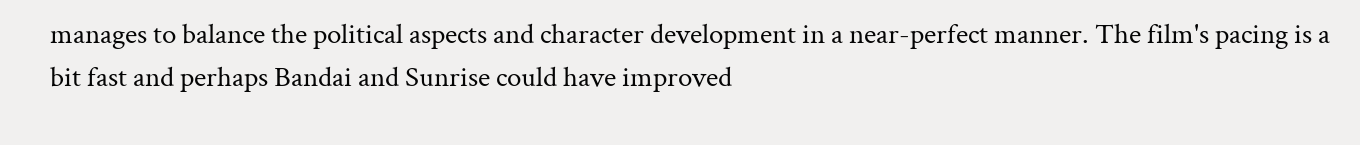manages to balance the political aspects and character development in a near-perfect manner. The film's pacing is a bit fast and perhaps Bandai and Sunrise could have improved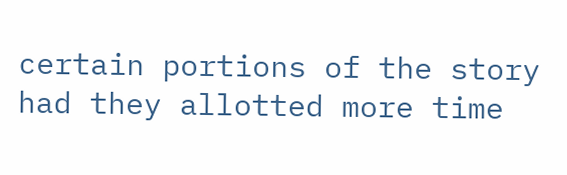certain portions of the story had they allotted more time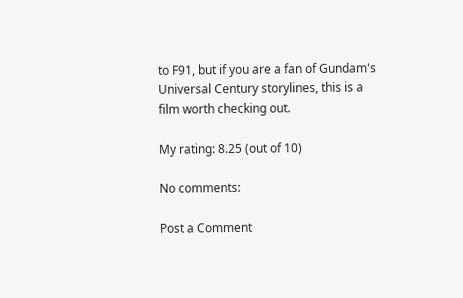to F91, but if you are a fan of Gundam's Universal Century storylines, this is a film worth checking out.

My rating: 8.25 (out of 10)

No comments:

Post a Comment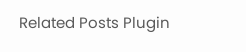Related Posts Plugin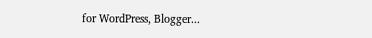for WordPress, Blogger...